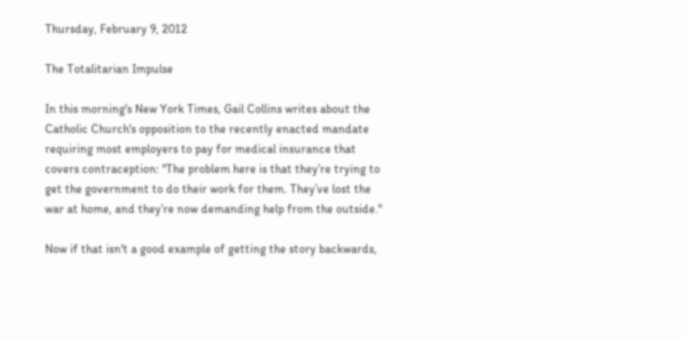Thursday, February 9, 2012

The Totalitarian Impulse

In this morning's New York Times, Gail Collins writes about the Catholic Church's opposition to the recently enacted mandate requiring most employers to pay for medical insurance that covers contraception: "The problem here is that they’re trying to get the government to do their work for them. They’ve lost the war at home, and they’re now demanding help from the outside."

Now if that isn't a good example of getting the story backwards,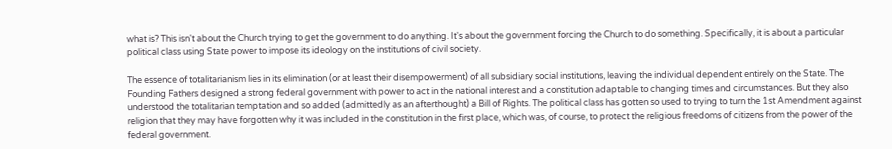what is? This isn't about the Church trying to get the government to do anything. It's about the government forcing the Church to do something. Specifically, it is about a particular political class using State power to impose its ideology on the institutions of civil society.

The essence of totalitarianism lies in its elimination (or at least their disempowerment) of all subsidiary social institutions, leaving the individual dependent entirely on the State. The Founding Fathers designed a strong federal government with power to act in the national interest and a constitution adaptable to changing times and circumstances. But they also understood the totalitarian temptation and so added (admittedly as an afterthought) a Bill of Rights. The political class has gotten so used to trying to turn the 1st Amendment against religion that they may have forgotten why it was included in the constitution in the first place, which was, of course, to protect the religious freedoms of citizens from the power of the federal government.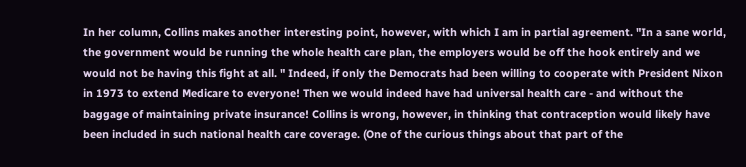In her column, Collins makes another interesting point, however, with which I am in partial agreement. "In a sane world, the government would be running the whole health care plan, the employers would be off the hook entirely and we would not be having this fight at all. " Indeed, if only the Democrats had been willing to cooperate with President Nixon in 1973 to extend Medicare to everyone! Then we would indeed have had universal health care - and without the baggage of maintaining private insurance! Collins is wrong, however, in thinking that contraception would likely have been included in such national health care coverage. (One of the curious things about that part of the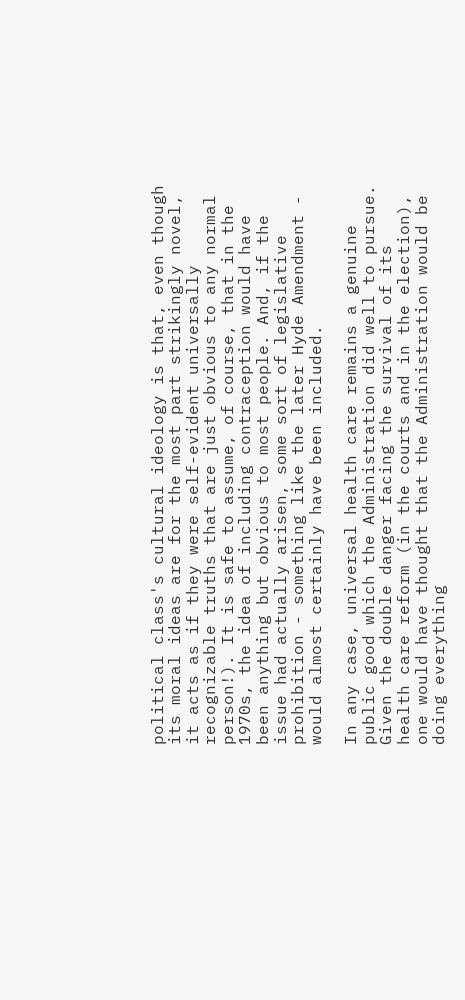political class's cultural ideology is that, even though its moral ideas are for the most part strikingly novel, it acts as if they were self-evident universally recognizable truths that are just obvious to any normal person!). It is safe to assume, of course, that in the 1970s, the idea of including contraception would have been anything but obvious to most people. And, if the issue had actually arisen, some sort of legislative prohibition - something like the later Hyde Amendment - would almost certainly have been included.

In any case, universal health care remains a genuine public good which the Administration did well to pursue. Given the double danger facing the survival of its health care reform (in the courts and in the election), one would have thought that the Administration would be doing everything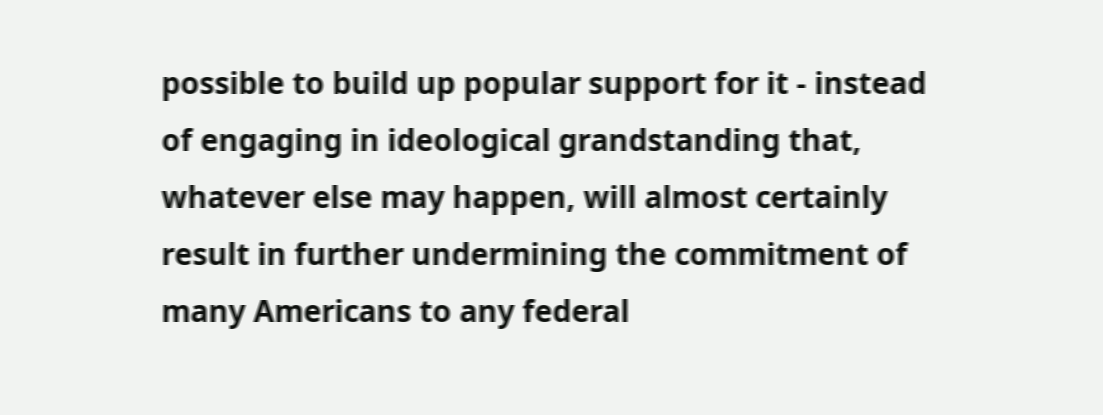possible to build up popular support for it - instead of engaging in ideological grandstanding that, whatever else may happen, will almost certainly result in further undermining the commitment of many Americans to any federal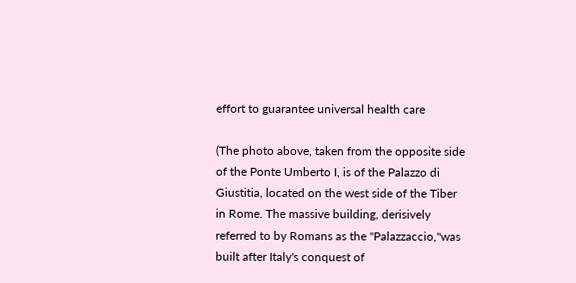effort to guarantee universal health care

(The photo above, taken from the opposite side of the Ponte Umberto I, is of the Palazzo di Giustitia, located on the west side of the Tiber in Rome. The massive building, derisively referred to by Romans as the "Palazzaccio,"was built after Italy's conquest of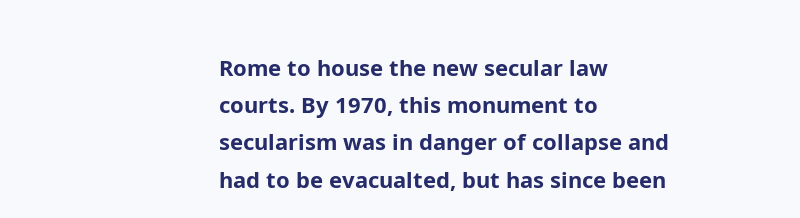Rome to house the new secular law courts. By 1970, this monument to secularism was in danger of collapse and had to be evacualted, but has since been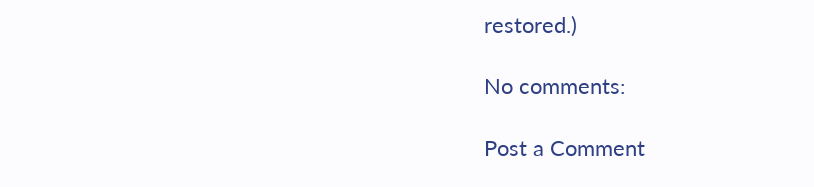restored.)

No comments:

Post a Comment